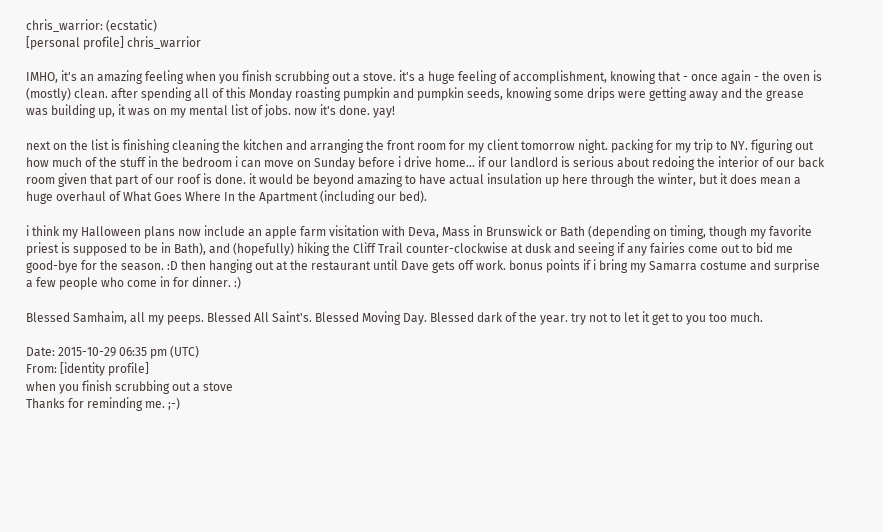chris_warrior: (ecstatic)
[personal profile] chris_warrior

IMHO, it's an amazing feeling when you finish scrubbing out a stove. it's a huge feeling of accomplishment, knowing that - once again - the oven is (mostly) clean. after spending all of this Monday roasting pumpkin and pumpkin seeds, knowing some drips were getting away and the grease was building up, it was on my mental list of jobs. now it's done. yay!

next on the list is finishing cleaning the kitchen and arranging the front room for my client tomorrow night. packing for my trip to NY. figuring out how much of the stuff in the bedroom i can move on Sunday before i drive home... if our landlord is serious about redoing the interior of our back room given that part of our roof is done. it would be beyond amazing to have actual insulation up here through the winter, but it does mean a huge overhaul of What Goes Where In the Apartment (including our bed).

i think my Halloween plans now include an apple farm visitation with Deva, Mass in Brunswick or Bath (depending on timing, though my favorite priest is supposed to be in Bath), and (hopefully) hiking the Cliff Trail counter-clockwise at dusk and seeing if any fairies come out to bid me good-bye for the season. :D then hanging out at the restaurant until Dave gets off work. bonus points if i bring my Samarra costume and surprise a few people who come in for dinner. :)

Blessed Samhaim, all my peeps. Blessed All Saint's. Blessed Moving Day. Blessed dark of the year. try not to let it get to you too much.

Date: 2015-10-29 06:35 pm (UTC)
From: [identity profile]
when you finish scrubbing out a stove
Thanks for reminding me. ;-)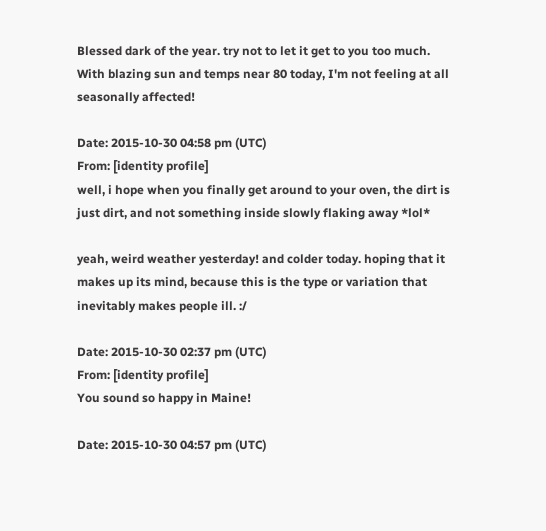Blessed dark of the year. try not to let it get to you too much.
With blazing sun and temps near 80 today, I'm not feeling at all seasonally affected!

Date: 2015-10-30 04:58 pm (UTC)
From: [identity profile]
well, i hope when you finally get around to your oven, the dirt is just dirt, and not something inside slowly flaking away *lol*

yeah, weird weather yesterday! and colder today. hoping that it makes up its mind, because this is the type or variation that inevitably makes people ill. :/

Date: 2015-10-30 02:37 pm (UTC)
From: [identity profile]
You sound so happy in Maine!

Date: 2015-10-30 04:57 pm (UTC)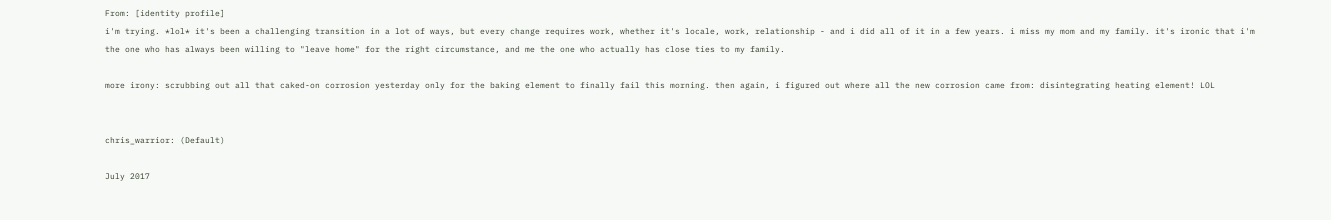From: [identity profile]
i'm trying. *lol* it's been a challenging transition in a lot of ways, but every change requires work, whether it's locale, work, relationship - and i did all of it in a few years. i miss my mom and my family. it's ironic that i'm the one who has always been willing to "leave home" for the right circumstance, and me the one who actually has close ties to my family.

more irony: scrubbing out all that caked-on corrosion yesterday only for the baking element to finally fail this morning. then again, i figured out where all the new corrosion came from: disintegrating heating element! LOL


chris_warrior: (Default)

July 2017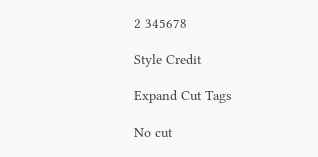2 345678

Style Credit

Expand Cut Tags

No cut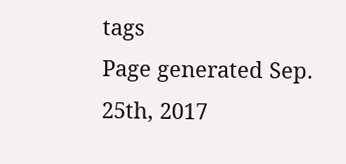tags
Page generated Sep. 25th, 2017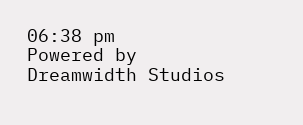06:38 pm
Powered by Dreamwidth Studios